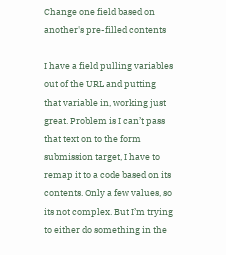Change one field based on another's pre-filled contents

I have a field pulling variables out of the URL and putting that variable in, working just great. Problem is I can’t pass that text on to the form submission target, I have to remap it to a code based on its contents. Only a few values, so its not complex. But I’m trying to either do something in the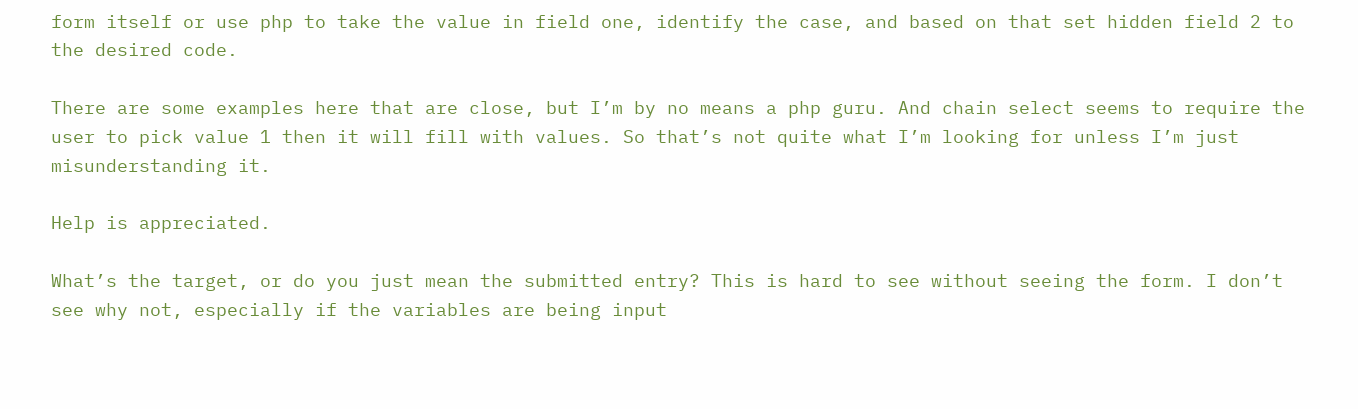form itself or use php to take the value in field one, identify the case, and based on that set hidden field 2 to the desired code.

There are some examples here that are close, but I’m by no means a php guru. And chain select seems to require the user to pick value 1 then it will fill with values. So that’s not quite what I’m looking for unless I’m just misunderstanding it.

Help is appreciated.

What’s the target, or do you just mean the submitted entry? This is hard to see without seeing the form. I don’t see why not, especially if the variables are being input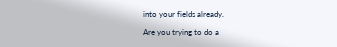into your fields already.

Are you trying to do a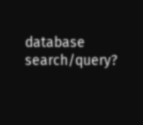database search/query?